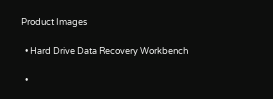Product Images

  • Hard Drive Data Recovery Workbench

  •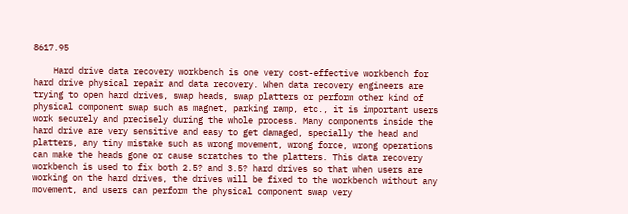8617.95

    Hard drive data recovery workbench is one very cost-effective workbench for hard drive physical repair and data recovery. When data recovery engineers are trying to open hard drives, swap heads, swap platters or perform other kind of physical component swap such as magnet, parking ramp, etc., it is important users work securely and precisely during the whole process. Many components inside the hard drive are very sensitive and easy to get damaged, specially the head and platters, any tiny mistake such as wrong movement, wrong force, wrong operations can make the heads gone or cause scratches to the platters. This data recovery workbench is used to fix both 2.5? and 3.5? hard drives so that when users are working on the hard drives, the drives will be fixed to the workbench without any movement, and users can perform the physical component swap very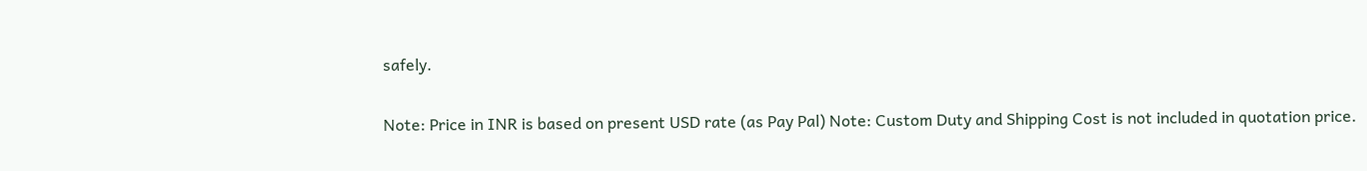safely.

Note: Price in INR is based on present USD rate (as Pay Pal) Note: Custom Duty and Shipping Cost is not included in quotation price.